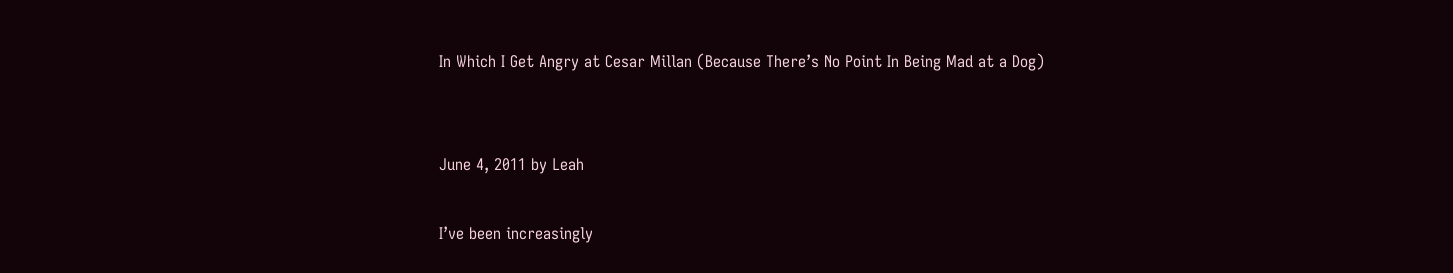In Which I Get Angry at Cesar Millan (Because There’s No Point In Being Mad at a Dog)


June 4, 2011 by Leah

I’ve been increasingly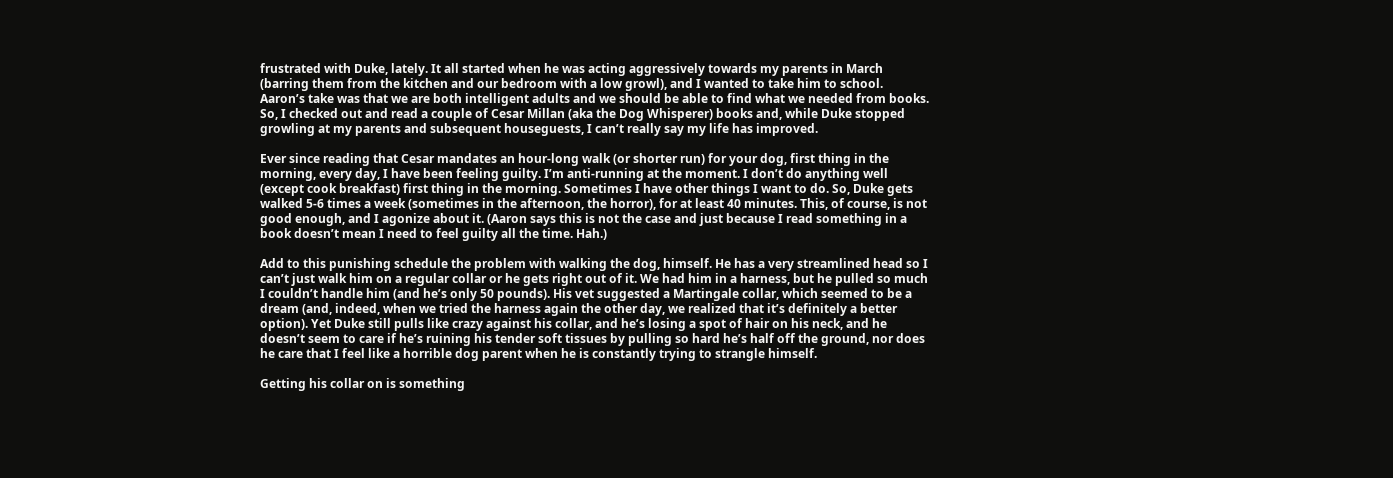frustrated with Duke, lately. It all started when he was acting aggressively towards my parents in March (barring them from the kitchen and our bedroom with a low growl), and I wanted to take him to school. Aaron’s take was that we are both intelligent adults and we should be able to find what we needed from books. So, I checked out and read a couple of Cesar Millan (aka the Dog Whisperer) books and, while Duke stopped growling at my parents and subsequent houseguests, I can’t really say my life has improved.

Ever since reading that Cesar mandates an hour-long walk (or shorter run) for your dog, first thing in the morning, every day, I have been feeling guilty. I’m anti-running at the moment. I don’t do anything well (except cook breakfast) first thing in the morning. Sometimes I have other things I want to do. So, Duke gets walked 5-6 times a week (sometimes in the afternoon, the horror), for at least 40 minutes. This, of course, is not good enough, and I agonize about it. (Aaron says this is not the case and just because I read something in a book doesn’t mean I need to feel guilty all the time. Hah.)

Add to this punishing schedule the problem with walking the dog, himself. He has a very streamlined head so I can’t just walk him on a regular collar or he gets right out of it. We had him in a harness, but he pulled so much I couldn’t handle him (and he’s only 50 pounds). His vet suggested a Martingale collar, which seemed to be a dream (and, indeed, when we tried the harness again the other day, we realized that it’s definitely a better option). Yet Duke still pulls like crazy against his collar, and he’s losing a spot of hair on his neck, and he doesn’t seem to care if he’s ruining his tender soft tissues by pulling so hard he’s half off the ground, nor does he care that I feel like a horrible dog parent when he is constantly trying to strangle himself.

Getting his collar on is something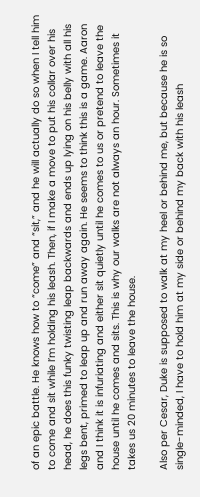of an epic battle. He knows how to “come” and “sit,” and he will actually do so when I tell him to come and sit while I’m holding his leash. Then, if I make a move to put his collar over his head, he does this funky twisting leap backwards and ends up lying on his belly with all his legs bent, primed to leap up and run away again. He seems to think this is a game. Aaron and I think it is infuriating and either sit quietly until he comes to us or pretend to leave the house until he comes and sits. This is why our walks are not always an hour. Sometimes it takes us 20 minutes to leave the house.

Also per Cesar, Duke is supposed to walk at my heel or behind me, but because he is so single-minded, I have to hold him at my side or behind my back with his leash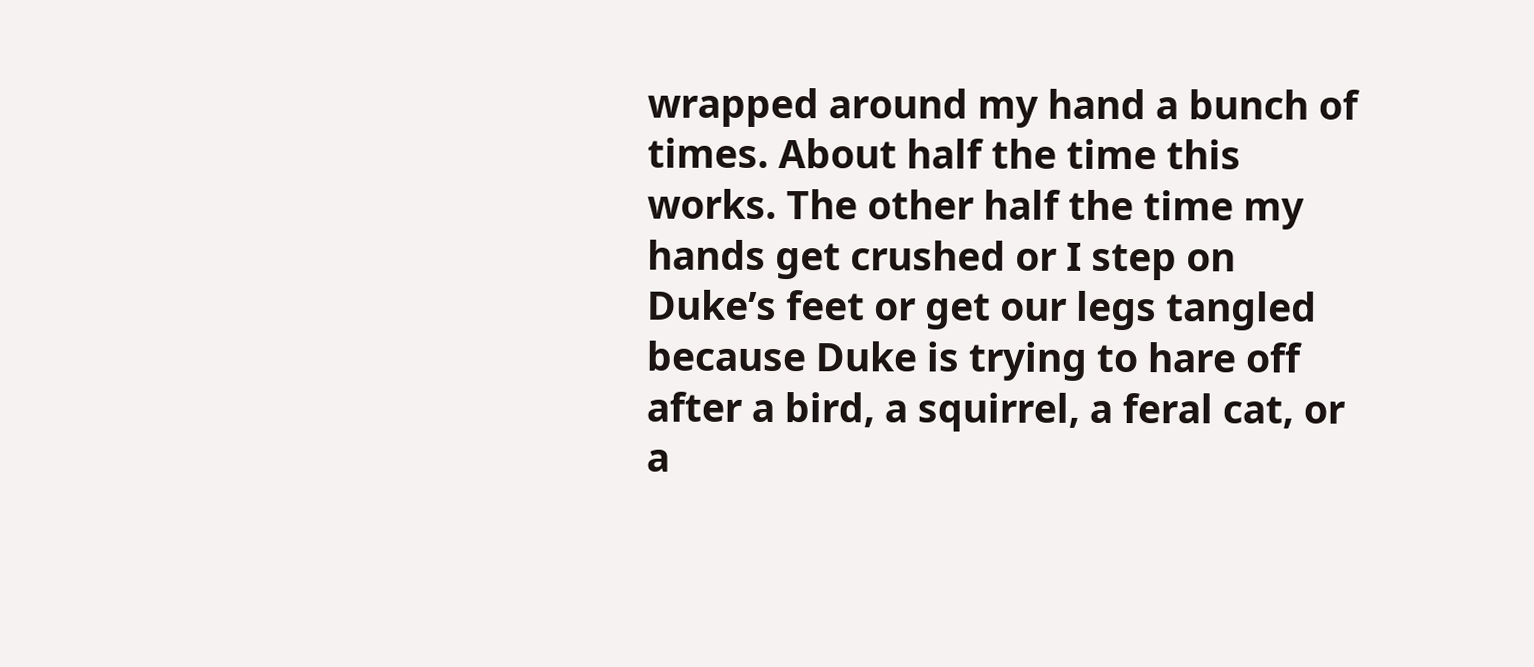wrapped around my hand a bunch of times. About half the time this works. The other half the time my hands get crushed or I step on Duke’s feet or get our legs tangled because Duke is trying to hare off after a bird, a squirrel, a feral cat, or a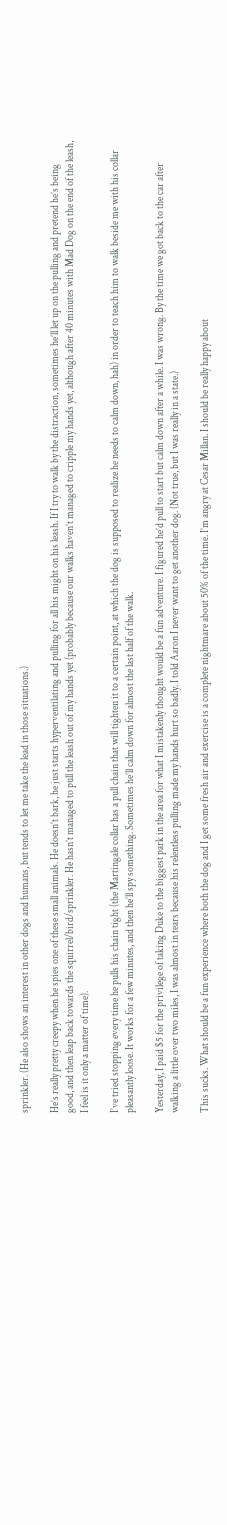sprinkler. (He also shows an interest in other dogs and humans, but tends to let me take the lead in those situations.)

He’s really pretty creepy when he spies one of these small animals. He doesn’t bark, he just starts hyperventilating and pulling for all his might on his leash. If I try to walk by the distraction, sometimes he’ll let up on the pulling and pretend he’s being good, and then leap back towards the squirrel/bird/sprinkler. He hasn’t managed to pull the leash out of my hands yet (probably because our walks haven’t managed to cripple my hands yet, although after 40 minutes with Mad Dog on the end of the leash, I feel is it only a matter of time).

I’ve tried stopping every time he pulls his chain tight (the Martingale collar has a pull chain that will tighten it to a certain point, at which the dog is supposed to realize he needs to calm down, hah) in order to teach him to walk beside me with his collar pleasantly loose. It works for a few minutes, and then he’ll spy something. Sometimes he’ll calm down for almost the last half of the walk.

Yesterday, I paid $5 for the privilege of taking Duke to the biggest park in the area for what I mistakenly thought would be a fun adventure. I figured he’d pull to start but calm down after a while. I was wrong. By the time we got back to the car after walking a little over two miles, I was almost in tears because his relentless pulling made my hands hurt so badly. I told Aaron I never want to get another dog. (Not true, but I was really in a state.)

This sucks. What should be a fun experience where both the dog and I get some fresh air and exercise is a complete nightmare about 50% of the time. I’m angry at Cesar Millan. I should be really happy about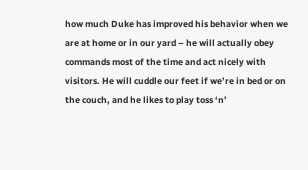how much Duke has improved his behavior when we are at home or in our yard – he will actually obey commands most of the time and act nicely with visitors. He will cuddle our feet if we’re in bed or on the couch, and he likes to play toss ‘n’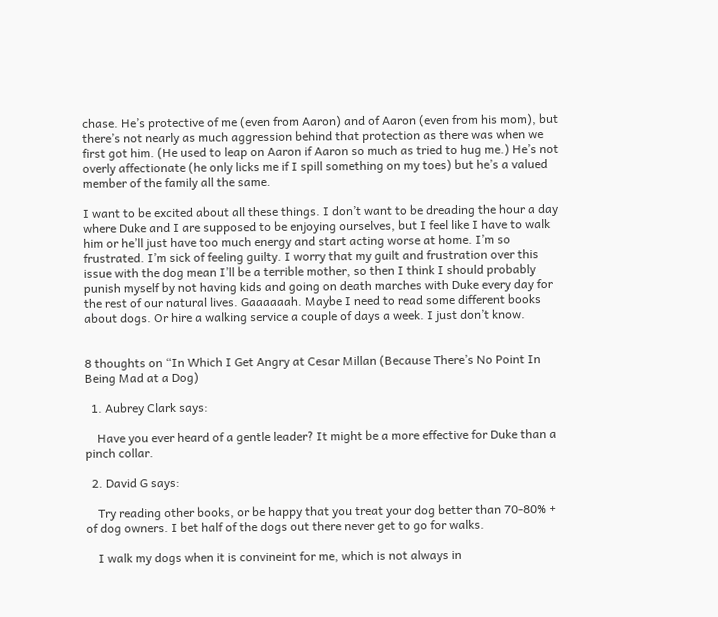chase. He’s protective of me (even from Aaron) and of Aaron (even from his mom), but there’s not nearly as much aggression behind that protection as there was when we first got him. (He used to leap on Aaron if Aaron so much as tried to hug me.) He’s not overly affectionate (he only licks me if I spill something on my toes) but he’s a valued member of the family all the same.

I want to be excited about all these things. I don’t want to be dreading the hour a day where Duke and I are supposed to be enjoying ourselves, but I feel like I have to walk him or he’ll just have too much energy and start acting worse at home. I’m so frustrated. I’m sick of feeling guilty. I worry that my guilt and frustration over this issue with the dog mean I’ll be a terrible mother, so then I think I should probably punish myself by not having kids and going on death marches with Duke every day for the rest of our natural lives. Gaaaaaah. Maybe I need to read some different books about dogs. Or hire a walking service a couple of days a week. I just don’t know.


8 thoughts on “In Which I Get Angry at Cesar Millan (Because There’s No Point In Being Mad at a Dog)

  1. Aubrey Clark says:

    Have you ever heard of a gentle leader? It might be a more effective for Duke than a pinch collar.

  2. David G says:

    Try reading other books, or be happy that you treat your dog better than 70-80% + of dog owners. I bet half of the dogs out there never get to go for walks.

    I walk my dogs when it is convineint for me, which is not always in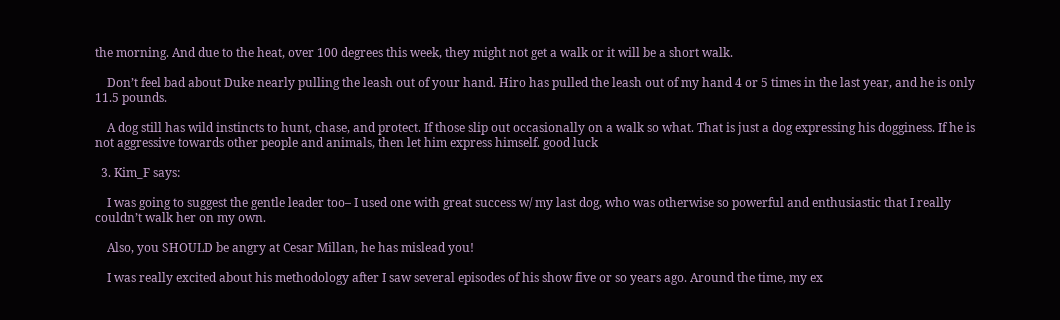the morning. And due to the heat, over 100 degrees this week, they might not get a walk or it will be a short walk.

    Don’t feel bad about Duke nearly pulling the leash out of your hand. Hiro has pulled the leash out of my hand 4 or 5 times in the last year, and he is only 11.5 pounds.

    A dog still has wild instincts to hunt, chase, and protect. If those slip out occasionally on a walk so what. That is just a dog expressing his dogginess. If he is not aggressive towards other people and animals, then let him express himself. good luck

  3. Kim_F says:

    I was going to suggest the gentle leader too– I used one with great success w/ my last dog, who was otherwise so powerful and enthusiastic that I really couldn’t walk her on my own.

    Also, you SHOULD be angry at Cesar Millan, he has mislead you!

    I was really excited about his methodology after I saw several episodes of his show five or so years ago. Around the time, my ex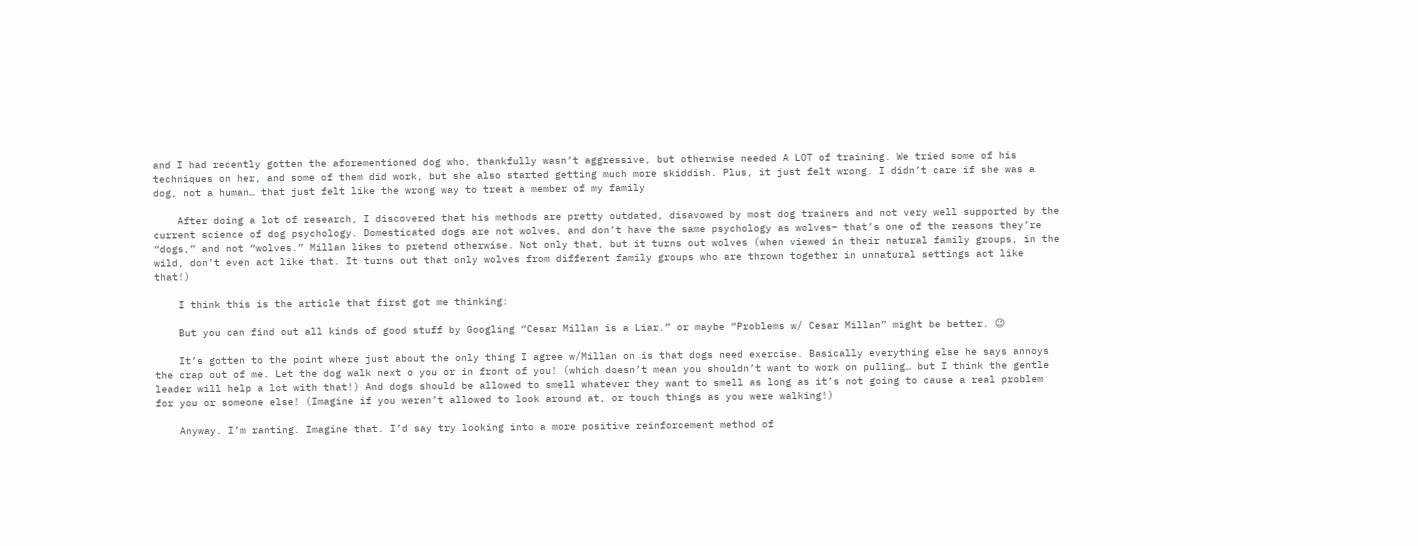and I had recently gotten the aforementioned dog who, thankfully wasn’t aggressive, but otherwise needed A LOT of training. We tried some of his techniques on her, and some of them did work, but she also started getting much more skiddish. Plus, it just felt wrong. I didn’t care if she was a dog, not a human… that just felt like the wrong way to treat a member of my family

    After doing a lot of research, I discovered that his methods are pretty outdated, disavowed by most dog trainers and not very well supported by the current science of dog psychology. Domesticated dogs are not wolves, and don’t have the same psychology as wolves– that’s one of the reasons they’re “dogs,” and not “wolves.” Millan likes to pretend otherwise. Not only that, but it turns out wolves (when viewed in their natural family groups, in the wild, don’t even act like that. It turns out that only wolves from different family groups who are thrown together in unnatural settings act like that!)

    I think this is the article that first got me thinking:

    But you can find out all kinds of good stuff by Googling “Cesar Millan is a Liar.” or maybe “Problems w/ Cesar Millan” might be better. 😉

    It’s gotten to the point where just about the only thing I agree w/Millan on is that dogs need exercise. Basically everything else he says annoys the crap out of me. Let the dog walk next o you or in front of you! (which doesn’t mean you shouldn’t want to work on pulling… but I think the gentle leader will help a lot with that!) And dogs should be allowed to smell whatever they want to smell as long as it’s not going to cause a real problem for you or someone else! (Imagine if you weren’t allowed to look around at, or touch things as you were walking!)

    Anyway. I’m ranting. Imagine that. I’d say try looking into a more positive reinforcement method of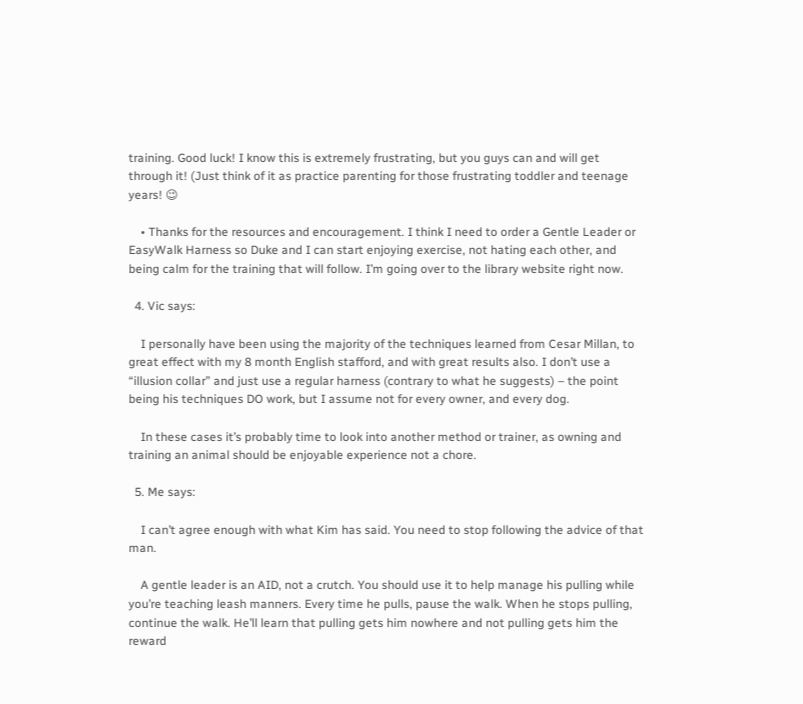training. Good luck! I know this is extremely frustrating, but you guys can and will get through it! (Just think of it as practice parenting for those frustrating toddler and teenage years! 😉

    • Thanks for the resources and encouragement. I think I need to order a Gentle Leader or EasyWalk Harness so Duke and I can start enjoying exercise, not hating each other, and being calm for the training that will follow. I’m going over to the library website right now.

  4. Vic says:

    I personally have been using the majority of the techniques learned from Cesar Millan, to great effect with my 8 month English stafford, and with great results also. I don’t use a “illusion collar” and just use a regular harness (contrary to what he suggests) – the point being his techniques DO work, but I assume not for every owner, and every dog.

    In these cases it’s probably time to look into another method or trainer, as owning and training an animal should be enjoyable experience not a chore.

  5. Me says:

    I can’t agree enough with what Kim has said. You need to stop following the advice of that man.

    A gentle leader is an AID, not a crutch. You should use it to help manage his pulling while you’re teaching leash manners. Every time he pulls, pause the walk. When he stops pulling, continue the walk. He’ll learn that pulling gets him nowhere and not pulling gets him the reward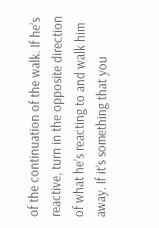of the continuation of the walk. If he’s reactive, turn in the opposite direction of what he’s reacting to and walk him away. If it’s something that you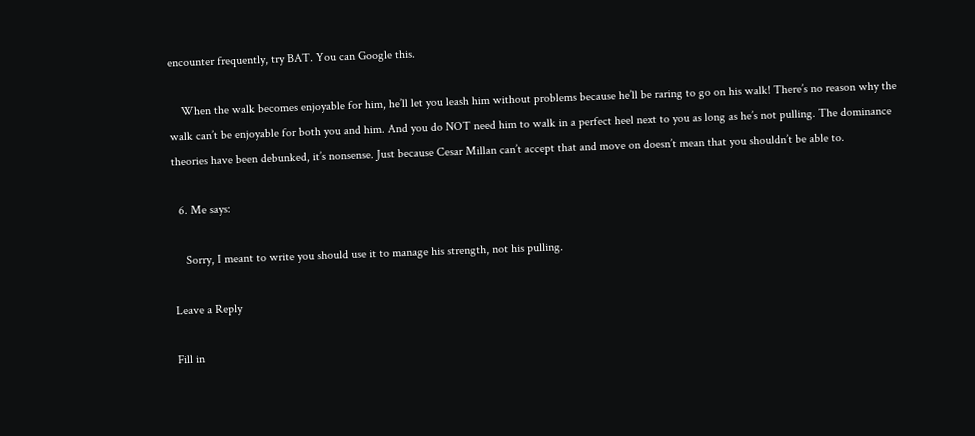encounter frequently, try BAT. You can Google this.

    When the walk becomes enjoyable for him, he’ll let you leash him without problems because he’ll be raring to go on his walk! There’s no reason why the walk can’t be enjoyable for both you and him. And you do NOT need him to walk in a perfect heel next to you as long as he’s not pulling. The dominance theories have been debunked, it’s nonsense. Just because Cesar Millan can’t accept that and move on doesn’t mean that you shouldn’t be able to.

  6. Me says:

    Sorry, I meant to write you should use it to manage his strength, not his pulling.

Leave a Reply

Fill in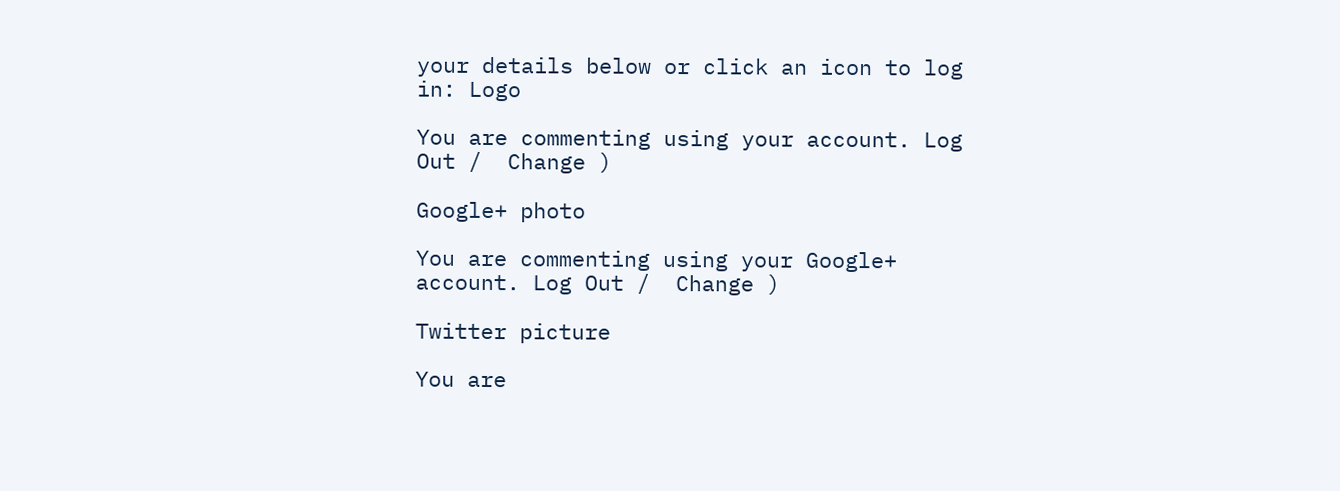your details below or click an icon to log in: Logo

You are commenting using your account. Log Out /  Change )

Google+ photo

You are commenting using your Google+ account. Log Out /  Change )

Twitter picture

You are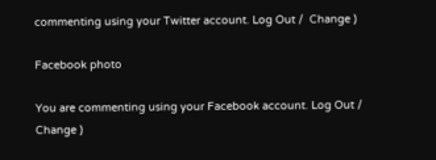commenting using your Twitter account. Log Out /  Change )

Facebook photo

You are commenting using your Facebook account. Log Out /  Change )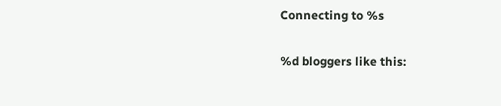Connecting to %s

%d bloggers like this: